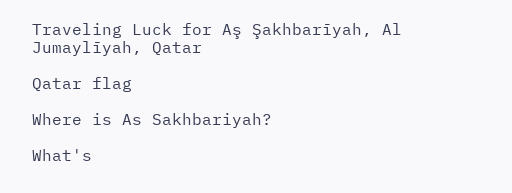Traveling Luck for Aş Şakhbarīyah, Al Jumaylīyah, Qatar

Qatar flag

Where is As Sakhbariyah?

What's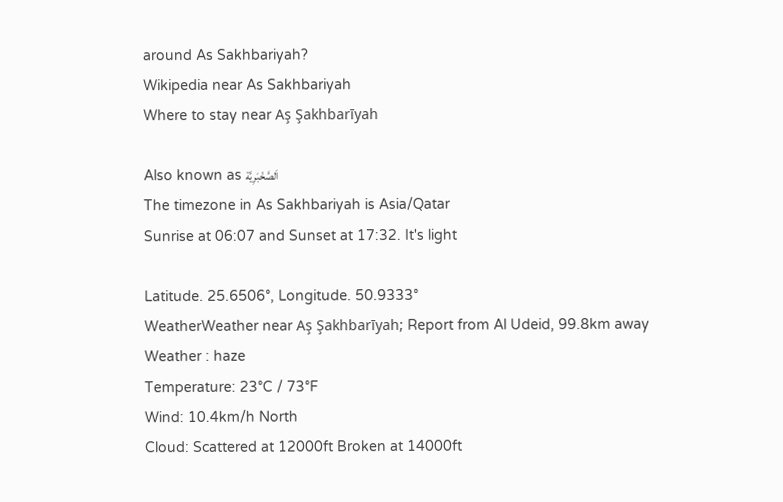around As Sakhbariyah?
Wikipedia near As Sakhbariyah
Where to stay near Aş Şakhbarīyah

Also known as اَلصَّخْبَرِيَّة
The timezone in As Sakhbariyah is Asia/Qatar
Sunrise at 06:07 and Sunset at 17:32. It's light

Latitude. 25.6506°, Longitude. 50.9333°
WeatherWeather near Aş Şakhbarīyah; Report from Al Udeid, 99.8km away
Weather : haze
Temperature: 23°C / 73°F
Wind: 10.4km/h North
Cloud: Scattered at 12000ft Broken at 14000ft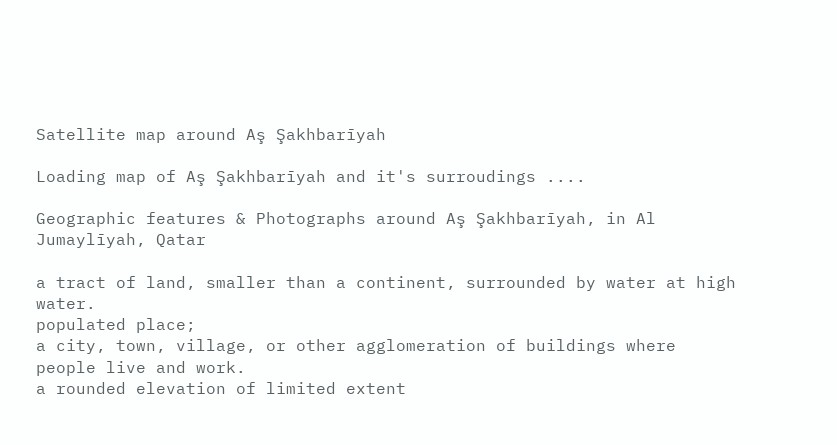Satellite map around Aş Şakhbarīyah

Loading map of Aş Şakhbarīyah and it's surroudings ....

Geographic features & Photographs around Aş Şakhbarīyah, in Al Jumaylīyah, Qatar

a tract of land, smaller than a continent, surrounded by water at high water.
populated place;
a city, town, village, or other agglomeration of buildings where people live and work.
a rounded elevation of limited extent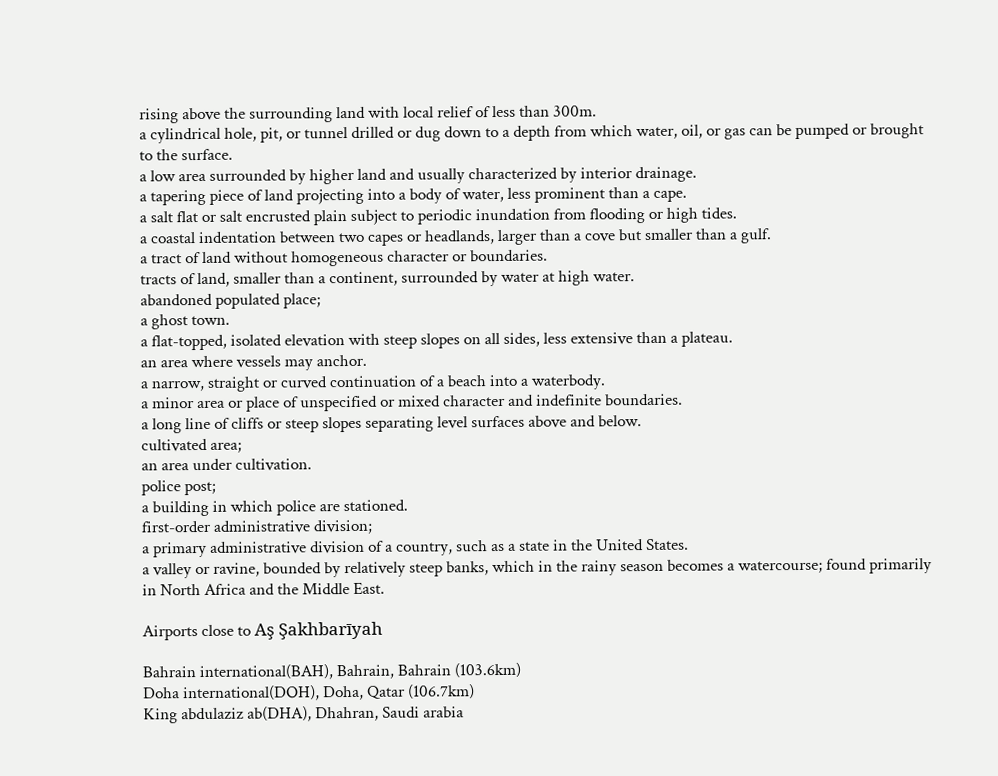rising above the surrounding land with local relief of less than 300m.
a cylindrical hole, pit, or tunnel drilled or dug down to a depth from which water, oil, or gas can be pumped or brought to the surface.
a low area surrounded by higher land and usually characterized by interior drainage.
a tapering piece of land projecting into a body of water, less prominent than a cape.
a salt flat or salt encrusted plain subject to periodic inundation from flooding or high tides.
a coastal indentation between two capes or headlands, larger than a cove but smaller than a gulf.
a tract of land without homogeneous character or boundaries.
tracts of land, smaller than a continent, surrounded by water at high water.
abandoned populated place;
a ghost town.
a flat-topped, isolated elevation with steep slopes on all sides, less extensive than a plateau.
an area where vessels may anchor.
a narrow, straight or curved continuation of a beach into a waterbody.
a minor area or place of unspecified or mixed character and indefinite boundaries.
a long line of cliffs or steep slopes separating level surfaces above and below.
cultivated area;
an area under cultivation.
police post;
a building in which police are stationed.
first-order administrative division;
a primary administrative division of a country, such as a state in the United States.
a valley or ravine, bounded by relatively steep banks, which in the rainy season becomes a watercourse; found primarily in North Africa and the Middle East.

Airports close to Aş Şakhbarīyah

Bahrain international(BAH), Bahrain, Bahrain (103.6km)
Doha international(DOH), Doha, Qatar (106.7km)
King abdulaziz ab(DHA), Dhahran, Saudi arabia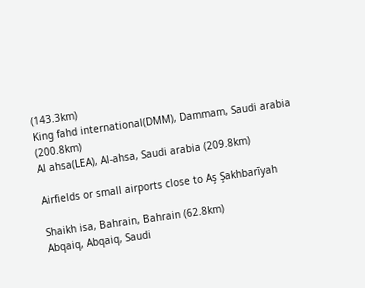(143.3km)
King fahd international(DMM), Dammam, Saudi arabia (200.8km)
Al ahsa(LEA), Al-ahsa, Saudi arabia (209.8km)

Airfields or small airports close to Aş Şakhbarīyah

Shaikh isa, Bahrain, Bahrain (62.8km)
Abqaiq, Abqaiq, Saudi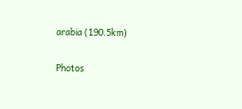arabia (190.5km)

Photos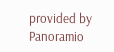provided by Panoramio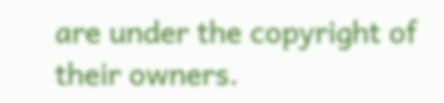are under the copyright of their owners.